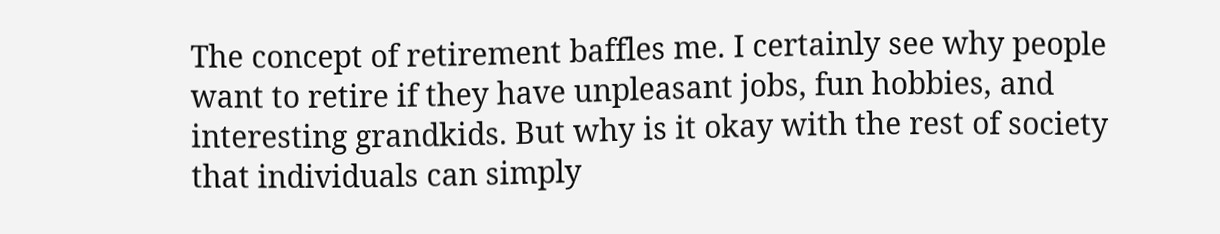The concept of retirement baffles me. I certainly see why people want to retire if they have unpleasant jobs, fun hobbies, and interesting grandkids. But why is it okay with the rest of society that individuals can simply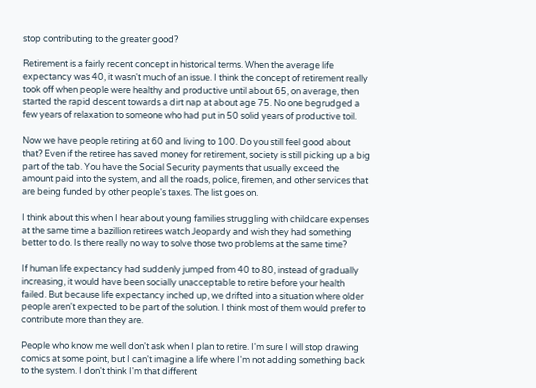stop contributing to the greater good?

Retirement is a fairly recent concept in historical terms. When the average life expectancy was 40, it wasn't much of an issue. I think the concept of retirement really took off when people were healthy and productive until about 65, on average, then started the rapid descent towards a dirt nap at about age 75. No one begrudged a few years of relaxation to someone who had put in 50 solid years of productive toil.

Now we have people retiring at 60 and living to 100. Do you still feel good about that? Even if the retiree has saved money for retirement, society is still picking up a big part of the tab. You have the Social Security payments that usually exceed the amount paid into the system, and all the roads, police, firemen, and other services that are being funded by other people's taxes. The list goes on.

I think about this when I hear about young families struggling with childcare expenses at the same time a bazillion retirees watch Jeopardy and wish they had something better to do. Is there really no way to solve those two problems at the same time?

If human life expectancy had suddenly jumped from 40 to 80, instead of gradually increasing, it would have been socially unacceptable to retire before your health failed. But because life expectancy inched up, we drifted into a situation where older people aren't expected to be part of the solution. I think most of them would prefer to contribute more than they are.

People who know me well don't ask when I plan to retire. I'm sure I will stop drawing comics at some point, but I can't imagine a life where I'm not adding something back to the system. I don't think I'm that different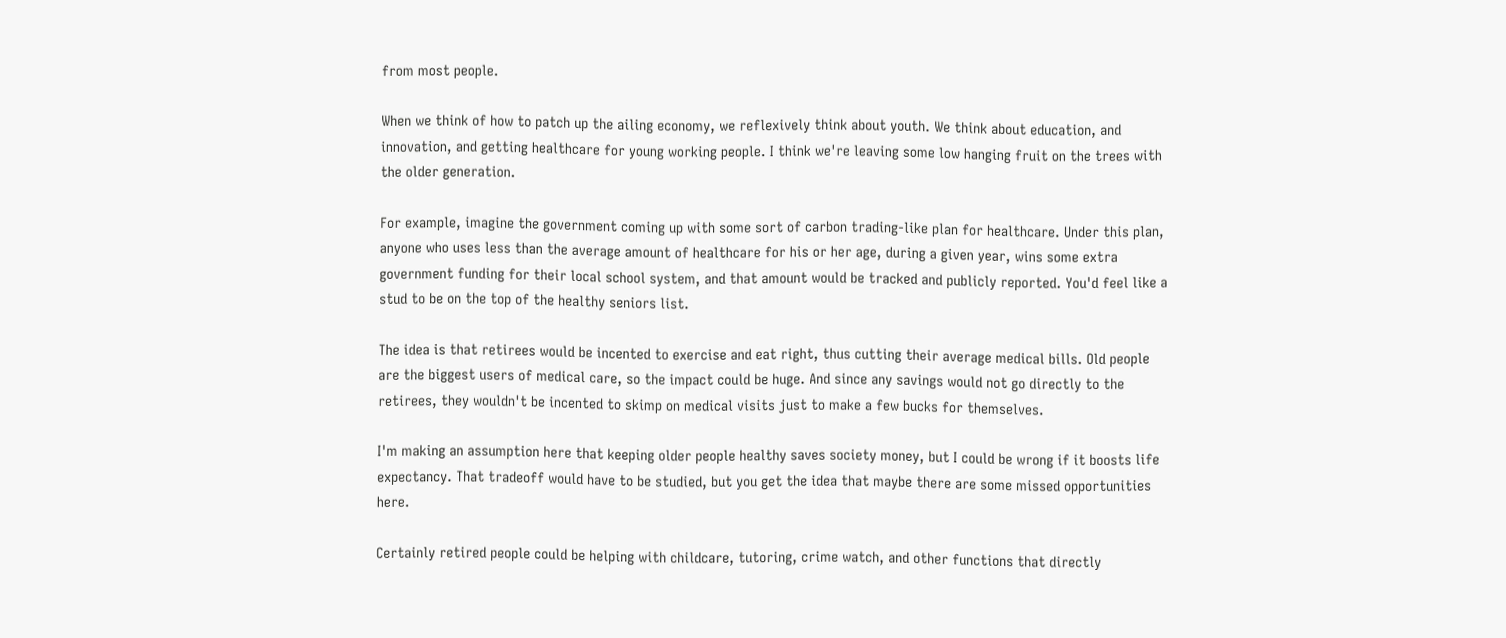from most people.

When we think of how to patch up the ailing economy, we reflexively think about youth. We think about education, and innovation, and getting healthcare for young working people. I think we're leaving some low hanging fruit on the trees with the older generation.

For example, imagine the government coming up with some sort of carbon trading-like plan for healthcare. Under this plan, anyone who uses less than the average amount of healthcare for his or her age, during a given year, wins some extra government funding for their local school system, and that amount would be tracked and publicly reported. You'd feel like a stud to be on the top of the healthy seniors list.

The idea is that retirees would be incented to exercise and eat right, thus cutting their average medical bills. Old people are the biggest users of medical care, so the impact could be huge. And since any savings would not go directly to the retirees, they wouldn't be incented to skimp on medical visits just to make a few bucks for themselves.

I'm making an assumption here that keeping older people healthy saves society money, but I could be wrong if it boosts life expectancy. That tradeoff would have to be studied, but you get the idea that maybe there are some missed opportunities here.

Certainly retired people could be helping with childcare, tutoring, crime watch, and other functions that directly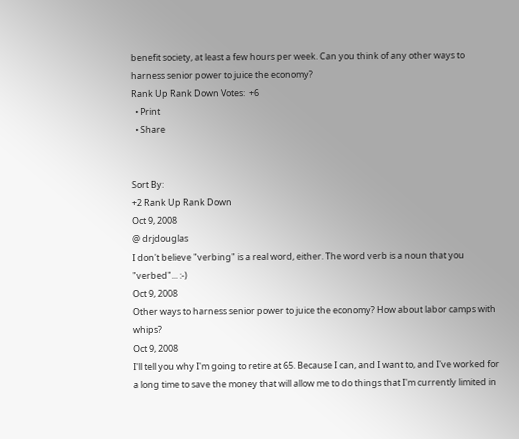benefit society, at least a few hours per week. Can you think of any other ways to harness senior power to juice the economy?
Rank Up Rank Down Votes:  +6
  • Print
  • Share


Sort By:
+2 Rank Up Rank Down
Oct 9, 2008
@ drjdouglas
I don't believe "verbing" is a real word, either. The word verb is a noun that you "verbed"... :-)
Oct 9, 2008
Other ways to harness senior power to juice the economy? How about labor camps with whips?
Oct 9, 2008
I'll tell you why I'm going to retire at 65. Because I can, and I want to, and I've worked for a long time to save the money that will allow me to do things that I'm currently limited in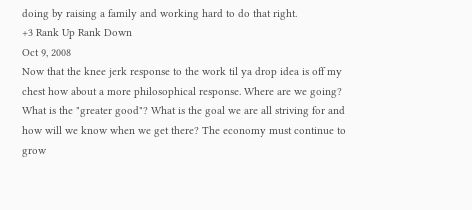doing by raising a family and working hard to do that right.
+3 Rank Up Rank Down
Oct 9, 2008
Now that the knee jerk response to the work til ya drop idea is off my chest how about a more philosophical response. Where are we going? What is the "greater good"? What is the goal we are all striving for and how will we know when we get there? The economy must continue to grow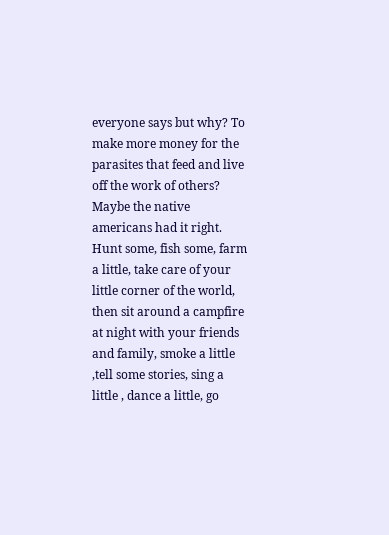everyone says but why? To make more money for the parasites that feed and live off the work of others? Maybe the native americans had it right. Hunt some, fish some, farm a little, take care of your little corner of the world, then sit around a campfire at night with your friends and family, smoke a little ,tell some stories, sing a little , dance a little, go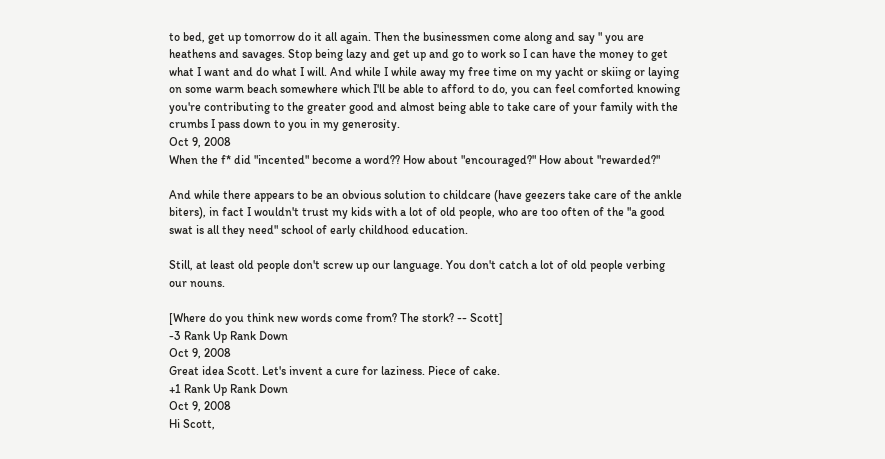to bed, get up tomorrow do it all again. Then the businessmen come along and say " you are heathens and savages. Stop being lazy and get up and go to work so I can have the money to get what I want and do what I will. And while I while away my free time on my yacht or skiing or laying on some warm beach somewhere which I'll be able to afford to do, you can feel comforted knowing you're contributing to the greater good and almost being able to take care of your family with the crumbs I pass down to you in my generosity.
Oct 9, 2008
When the f* did "incented" become a word?? How about "encouraged?" How about "rewarded?"

And while there appears to be an obvious solution to childcare (have geezers take care of the ankle biters), in fact I wouldn't trust my kids with a lot of old people, who are too often of the "a good swat is all they need" school of early childhood education.

Still, at least old people don't screw up our language. You don't catch a lot of old people verbing our nouns.

[Where do you think new words come from? The stork? -- Scott]
-3 Rank Up Rank Down
Oct 9, 2008
Great idea Scott. Let's invent a cure for laziness. Piece of cake.
+1 Rank Up Rank Down
Oct 9, 2008
Hi Scott,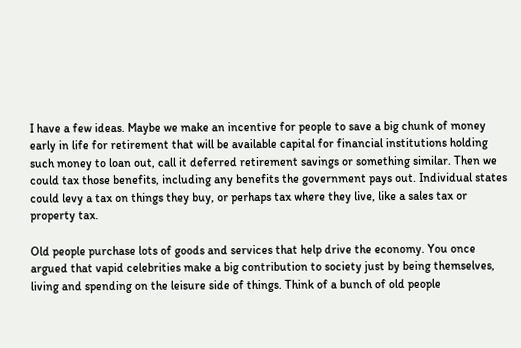I have a few ideas. Maybe we make an incentive for people to save a big chunk of money early in life for retirement that will be available capital for financial institutions holding such money to loan out, call it deferred retirement savings or something similar. Then we could tax those benefits, including any benefits the government pays out. Individual states could levy a tax on things they buy, or perhaps tax where they live, like a sales tax or property tax.

Old people purchase lots of goods and services that help drive the economy. You once argued that vapid celebrities make a big contribution to society just by being themselves, living and spending on the leisure side of things. Think of a bunch of old people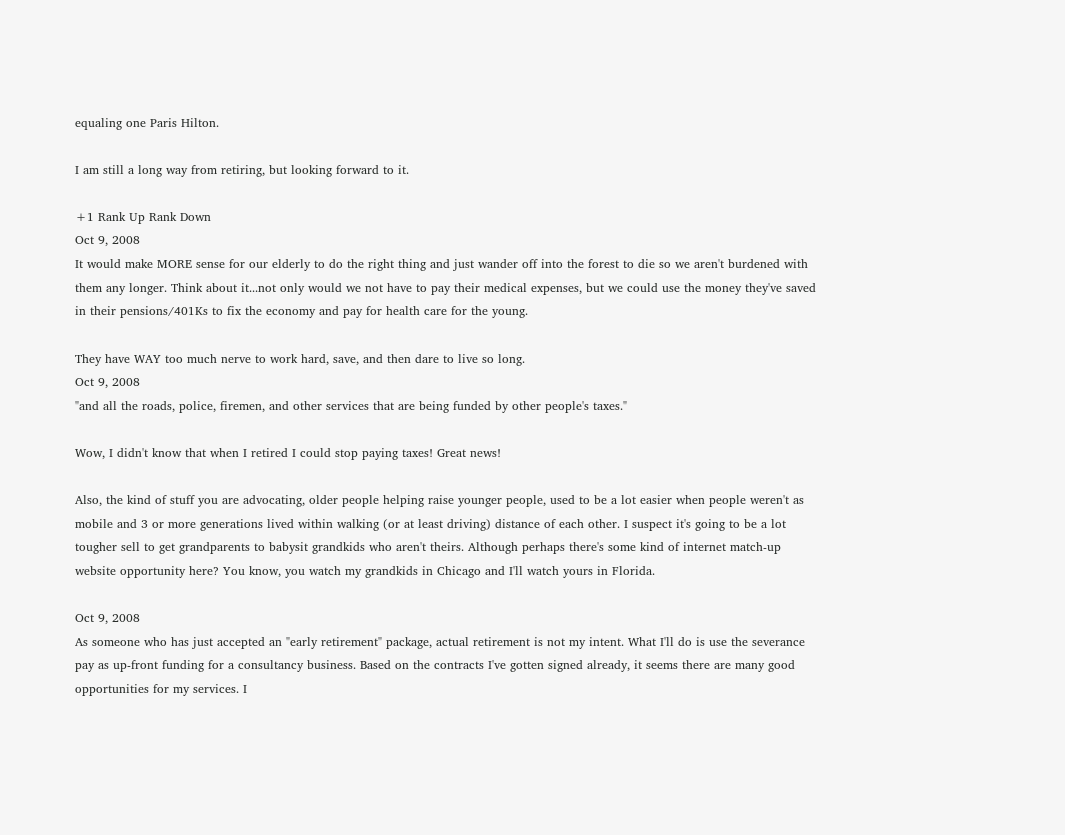equaling one Paris Hilton.

I am still a long way from retiring, but looking forward to it.

+1 Rank Up Rank Down
Oct 9, 2008
It would make MORE sense for our elderly to do the right thing and just wander off into the forest to die so we aren't burdened with them any longer. Think about it...not only would we not have to pay their medical expenses, but we could use the money they've saved in their pensions/401Ks to fix the economy and pay for health care for the young.

They have WAY too much nerve to work hard, save, and then dare to live so long.
Oct 9, 2008
"and all the roads, police, firemen, and other services that are being funded by other people's taxes."

Wow, I didn't know that when I retired I could stop paying taxes! Great news!

Also, the kind of stuff you are advocating, older people helping raise younger people, used to be a lot easier when people weren't as mobile and 3 or more generations lived within walking (or at least driving) distance of each other. I suspect it's going to be a lot tougher sell to get grandparents to babysit grandkids who aren't theirs. Although perhaps there's some kind of internet match-up website opportunity here? You know, you watch my grandkids in Chicago and I'll watch yours in Florida.

Oct 9, 2008
As someone who has just accepted an "early retirement" package, actual retirement is not my intent. What I'll do is use the severance pay as up-front funding for a consultancy business. Based on the contracts I've gotten signed already, it seems there are many good opportunities for my services. I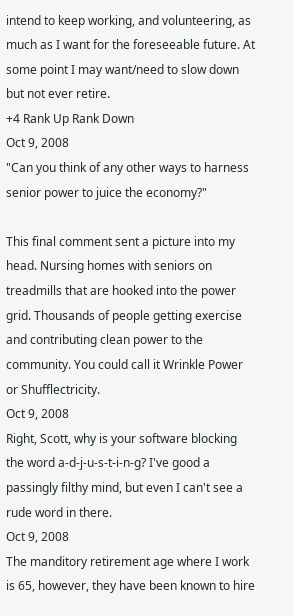intend to keep working, and volunteering, as much as I want for the foreseeable future. At some point I may want/need to slow down but not ever retire.
+4 Rank Up Rank Down
Oct 9, 2008
"Can you think of any other ways to harness senior power to juice the economy?"

This final comment sent a picture into my head. Nursing homes with seniors on treadmills that are hooked into the power grid. Thousands of people getting exercise and contributing clean power to the community. You could call it Wrinkle Power or Shufflectricity.
Oct 9, 2008
Right, Scott, why is your software blocking the word a-d-j-u-s-t-i-n-g? I've good a passingly filthy mind, but even I can't see a rude word in there.
Oct 9, 2008
The manditory retirement age where I work is 65, however, they have been known to hire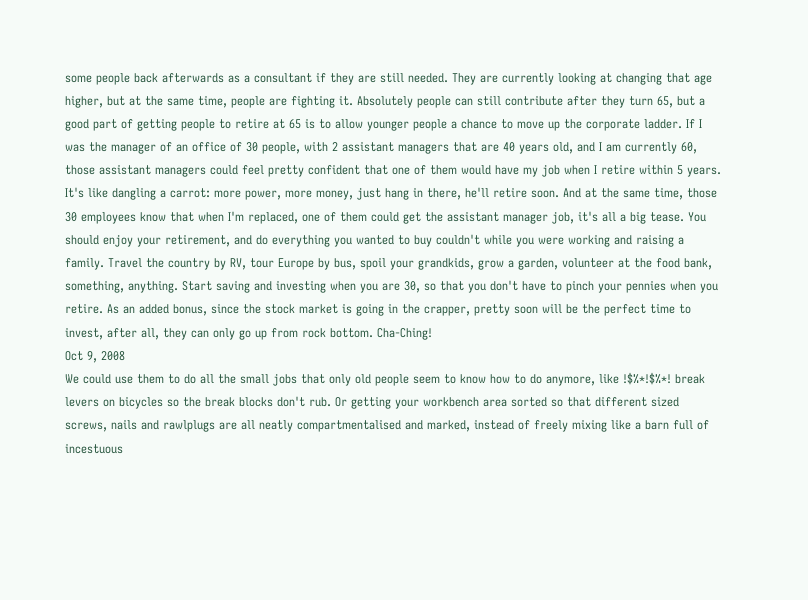some people back afterwards as a consultant if they are still needed. They are currently looking at changing that age higher, but at the same time, people are fighting it. Absolutely people can still contribute after they turn 65, but a good part of getting people to retire at 65 is to allow younger people a chance to move up the corporate ladder. If I was the manager of an office of 30 people, with 2 assistant managers that are 40 years old, and I am currently 60, those assistant managers could feel pretty confident that one of them would have my job when I retire within 5 years. It's like dangling a carrot: more power, more money, just hang in there, he'll retire soon. And at the same time, those 30 employees know that when I'm replaced, one of them could get the assistant manager job, it's all a big tease. You should enjoy your retirement, and do everything you wanted to buy couldn't while you were working and raising a family. Travel the country by RV, tour Europe by bus, spoil your grandkids, grow a garden, volunteer at the food bank, something, anything. Start saving and investing when you are 30, so that you don't have to pinch your pennies when you retire. As an added bonus, since the stock market is going in the crapper, pretty soon will be the perfect time to invest, after all, they can only go up from rock bottom. Cha-Ching!
Oct 9, 2008
We could use them to do all the small jobs that only old people seem to know how to do anymore, like !$%*!$%*! break levers on bicycles so the break blocks don't rub. Or getting your workbench area sorted so that different sized screws, nails and rawlplugs are all neatly compartmentalised and marked, instead of freely mixing like a barn full of incestuous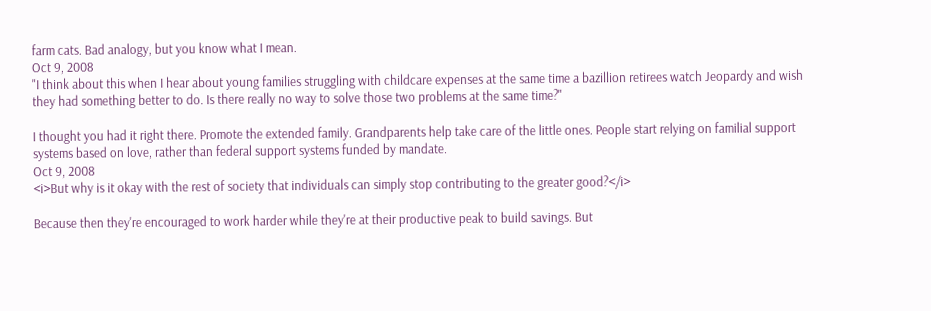farm cats. Bad analogy, but you know what I mean.
Oct 9, 2008
"I think about this when I hear about young families struggling with childcare expenses at the same time a bazillion retirees watch Jeopardy and wish they had something better to do. Is there really no way to solve those two problems at the same time?"

I thought you had it right there. Promote the extended family. Grandparents help take care of the little ones. People start relying on familial support systems based on love, rather than federal support systems funded by mandate.
Oct 9, 2008
<i>But why is it okay with the rest of society that individuals can simply stop contributing to the greater good?</i>

Because then they're encouraged to work harder while they're at their productive peak to build savings. But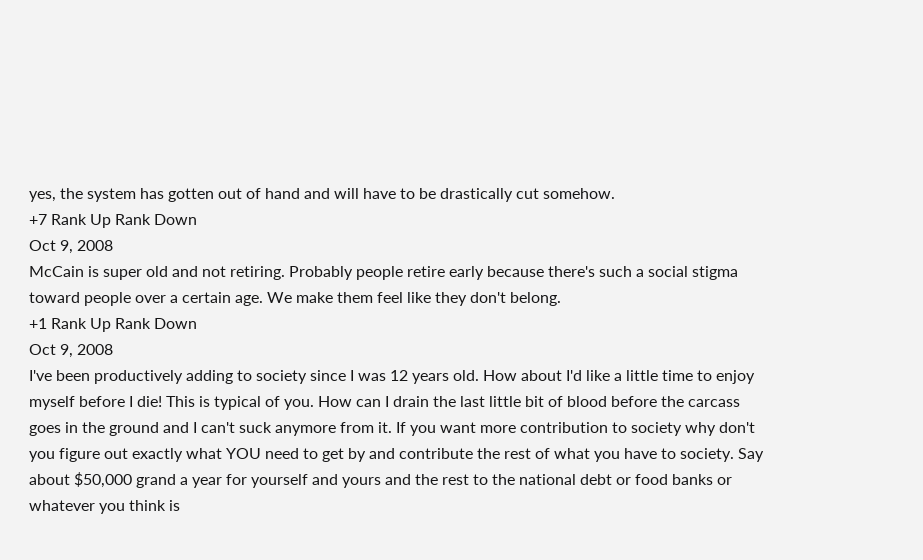yes, the system has gotten out of hand and will have to be drastically cut somehow.
+7 Rank Up Rank Down
Oct 9, 2008
McCain is super old and not retiring. Probably people retire early because there's such a social stigma toward people over a certain age. We make them feel like they don't belong.
+1 Rank Up Rank Down
Oct 9, 2008
I've been productively adding to society since I was 12 years old. How about I'd like a little time to enjoy myself before I die! This is typical of you. How can I drain the last little bit of blood before the carcass goes in the ground and I can't suck anymore from it. If you want more contribution to society why don't you figure out exactly what YOU need to get by and contribute the rest of what you have to society. Say about $50,000 grand a year for yourself and yours and the rest to the national debt or food banks or whatever you think is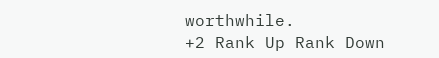worthwhile.
+2 Rank Up Rank Down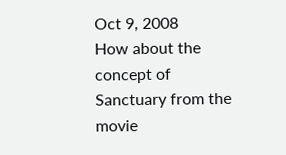Oct 9, 2008
How about the concept of Sanctuary from the movie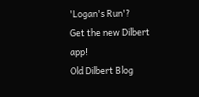'Logan's Run'?
Get the new Dilbert app!
Old Dilbert Blog